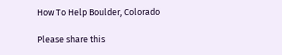How To Help Boulder, Colorado

Please share this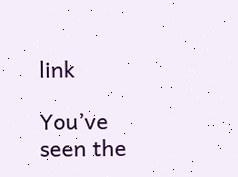link

You’ve seen the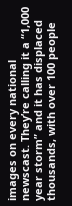images on every national newscast. They’re calling it a “1,000 year storm” and it has displaced thousands, with over 100 people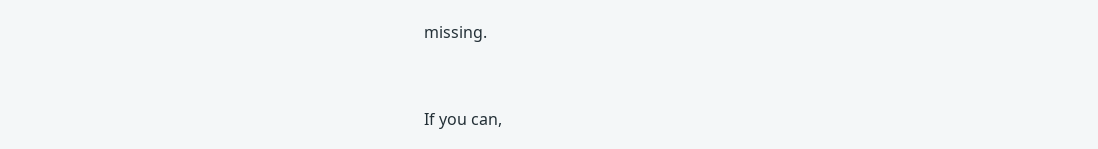missing.


If you can,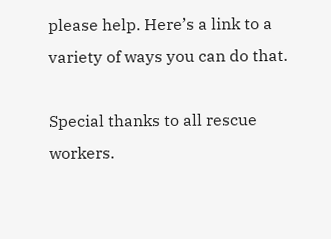please help. Here’s a link to a variety of ways you can do that.

Special thanks to all rescue workers.